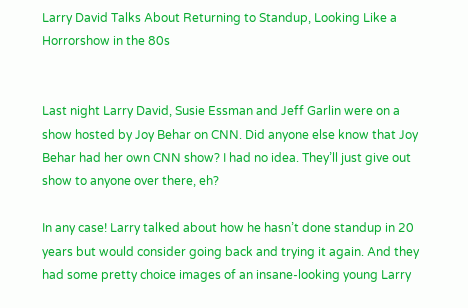Larry David Talks About Returning to Standup, Looking Like a Horrorshow in the 80s


Last night Larry David, Susie Essman and Jeff Garlin were on a show hosted by Joy Behar on CNN. Did anyone else know that Joy Behar had her own CNN show? I had no idea. They’ll just give out show to anyone over there, eh?

In any case! Larry talked about how he hasn’t done standup in 20 years but would consider going back and trying it again. And they had some pretty choice images of an insane-looking young Larry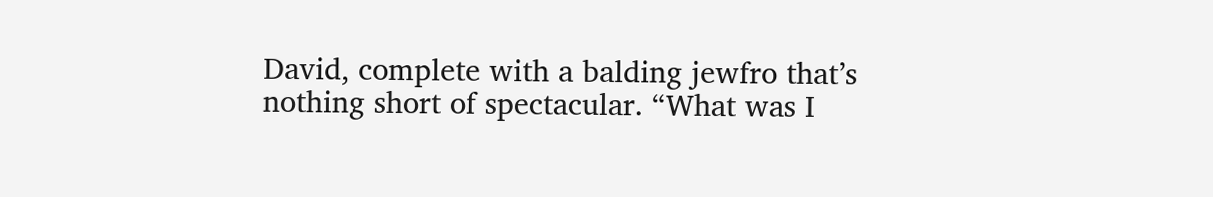David, complete with a balding jewfro that’s nothing short of spectacular. “What was I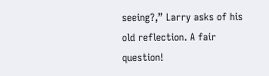seeing?,” Larry asks of his old reflection. A fair question!